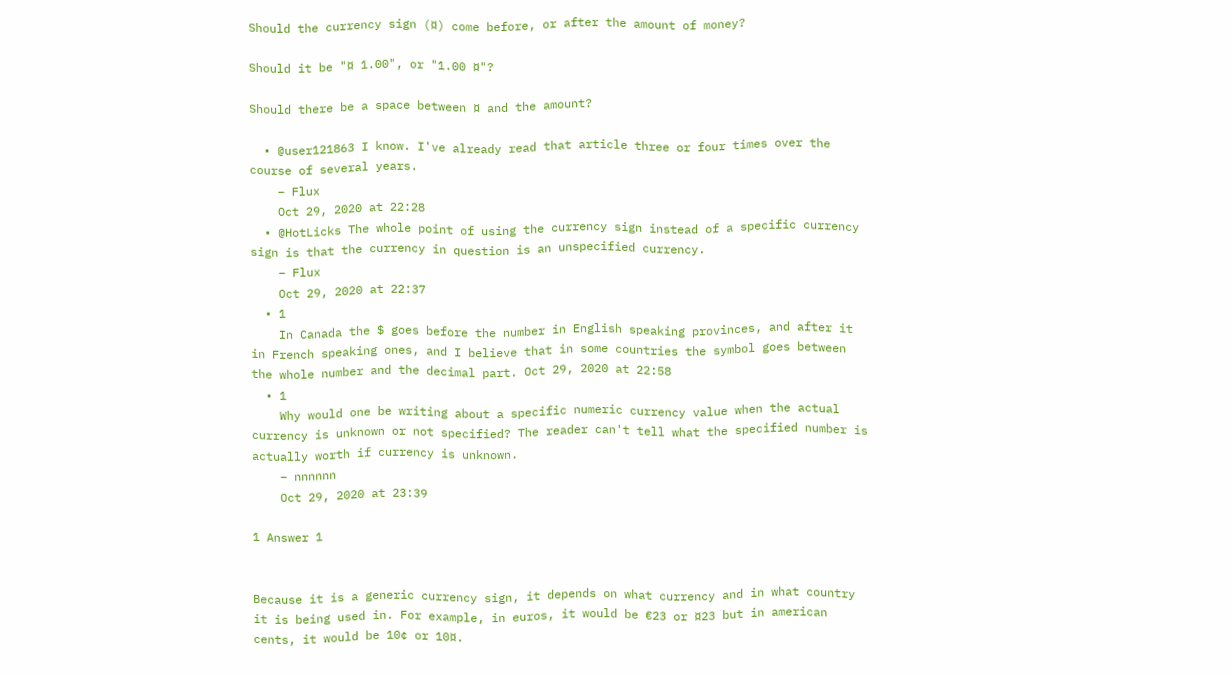Should the currency sign (¤) come before, or after the amount of money?

Should it be "¤ 1.00", or "1.00 ¤"?

Should there be a space between ¤ and the amount?

  • @user121863 I know. I've already read that article three or four times over the course of several years.
    – Flux
    Oct 29, 2020 at 22:28
  • @HotLicks The whole point of using the currency sign instead of a specific currency sign is that the currency in question is an unspecified currency.
    – Flux
    Oct 29, 2020 at 22:37
  • 1
    In Canada the $ goes before the number in English speaking provinces, and after it in French speaking ones, and I believe that in some countries the symbol goes between the whole number and the decimal part. Oct 29, 2020 at 22:58
  • 1
    Why would one be writing about a specific numeric currency value when the actual currency is unknown or not specified? The reader can't tell what the specified number is actually worth if currency is unknown.
    – nnnnnn
    Oct 29, 2020 at 23:39

1 Answer 1


Because it is a generic currency sign, it depends on what currency and in what country it is being used in. For example, in euros, it would be €23 or ¤23 but in american cents, it would be 10¢ or 10¤.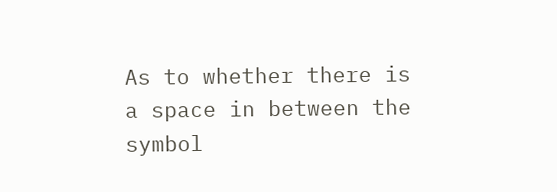As to whether there is a space in between the symbol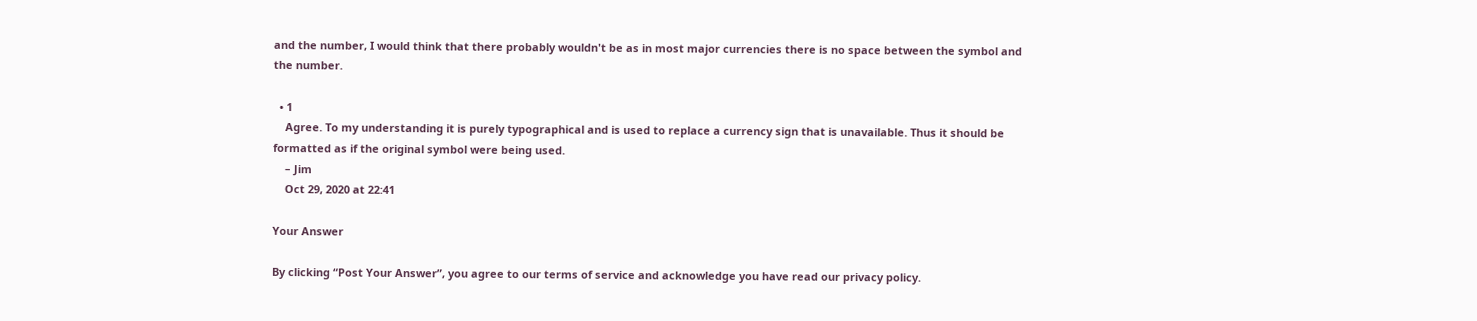and the number, I would think that there probably wouldn't be as in most major currencies there is no space between the symbol and the number.

  • 1
    Agree. To my understanding it is purely typographical and is used to replace a currency sign that is unavailable. Thus it should be formatted as if the original symbol were being used.
    – Jim
    Oct 29, 2020 at 22:41

Your Answer

By clicking “Post Your Answer”, you agree to our terms of service and acknowledge you have read our privacy policy.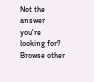Not the answer you're looking for? Browse other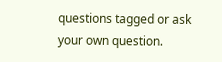questions tagged or ask your own question.